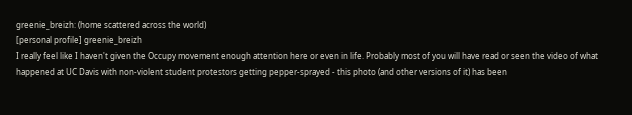greenie_breizh: (home scattered across the world)
[personal profile] greenie_breizh
I really feel like I haven't given the Occupy movement enough attention here or even in life. Probably most of you will have read or seen the video of what happened at UC Davis with non-violent student protestors getting pepper-sprayed - this photo (and other versions of it) has been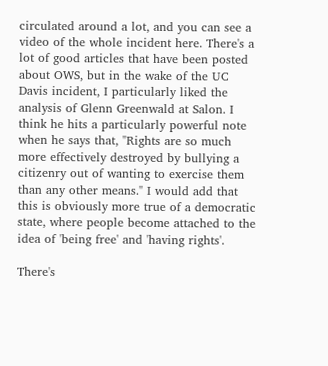circulated around a lot, and you can see a video of the whole incident here. There's a lot of good articles that have been posted about OWS, but in the wake of the UC Davis incident, I particularly liked the analysis of Glenn Greenwald at Salon. I think he hits a particularly powerful note when he says that, "Rights are so much more effectively destroyed by bullying a citizenry out of wanting to exercise them than any other means." I would add that this is obviously more true of a democratic state, where people become attached to the idea of 'being free' and 'having rights'.

There's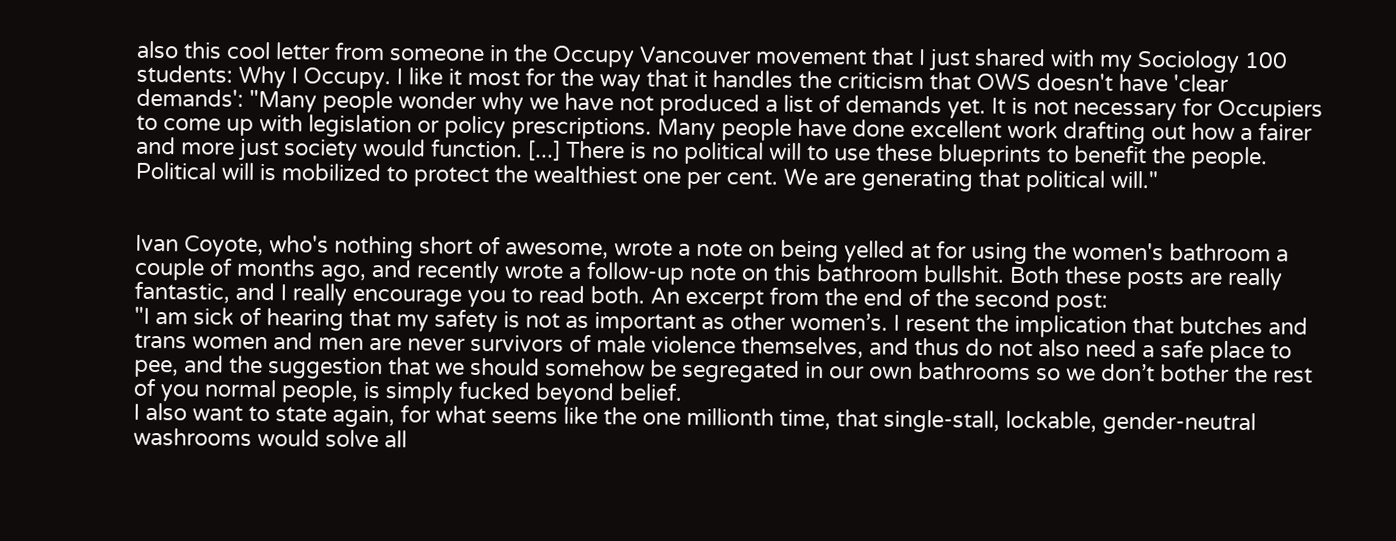also this cool letter from someone in the Occupy Vancouver movement that I just shared with my Sociology 100 students: Why I Occupy. I like it most for the way that it handles the criticism that OWS doesn't have 'clear demands': "Many people wonder why we have not produced a list of demands yet. It is not necessary for Occupiers to come up with legislation or policy prescriptions. Many people have done excellent work drafting out how a fairer and more just society would function. [...] There is no political will to use these blueprints to benefit the people. Political will is mobilized to protect the wealthiest one per cent. We are generating that political will."


Ivan Coyote, who's nothing short of awesome, wrote a note on being yelled at for using the women's bathroom a couple of months ago, and recently wrote a follow-up note on this bathroom bullshit. Both these posts are really fantastic, and I really encourage you to read both. An excerpt from the end of the second post:
"I am sick of hearing that my safety is not as important as other women’s. I resent the implication that butches and trans women and men are never survivors of male violence themselves, and thus do not also need a safe place to pee, and the suggestion that we should somehow be segregated in our own bathrooms so we don’t bother the rest of you normal people, is simply fucked beyond belief.
I also want to state again, for what seems like the one millionth time, that single-stall, lockable, gender-neutral washrooms would solve all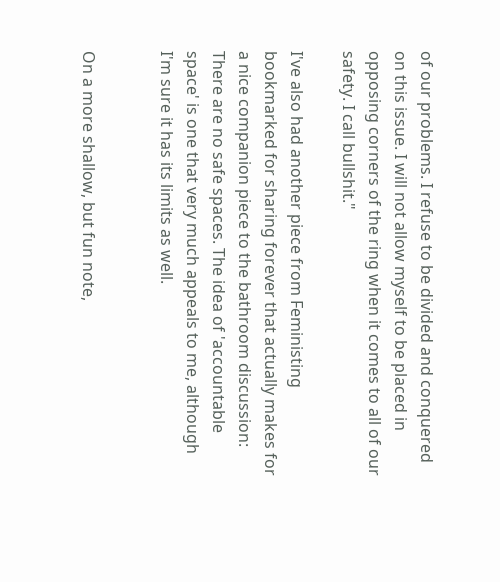of our problems. I refuse to be divided and conquered on this issue. I will not allow myself to be placed in opposing corners of the ring when it comes to all of our safety. I call bullshit."

I've also had another piece from Feministing bookmarked for sharing forever that actually makes for a nice companion piece to the bathroom discussion: There are no safe spaces. The idea of 'accountable space' is one that very much appeals to me, although I'm sure it has its limits as well.


On a more shallow, but fun note,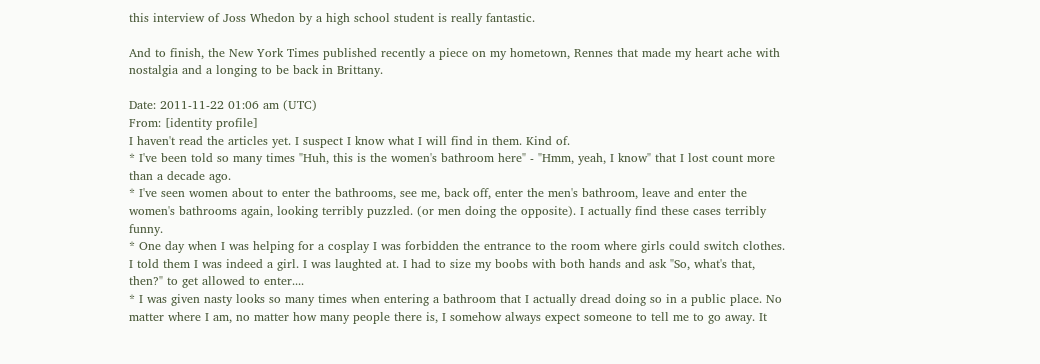this interview of Joss Whedon by a high school student is really fantastic.

And to finish, the New York Times published recently a piece on my hometown, Rennes that made my heart ache with nostalgia and a longing to be back in Brittany.

Date: 2011-11-22 01:06 am (UTC)
From: [identity profile]
I haven't read the articles yet. I suspect I know what I will find in them. Kind of.
* I've been told so many times "Huh, this is the women's bathroom here" - "Hmm, yeah, I know" that I lost count more than a decade ago.
* I've seen women about to enter the bathrooms, see me, back off, enter the men's bathroom, leave and enter the women's bathrooms again, looking terribly puzzled. (or men doing the opposite). I actually find these cases terribly funny.
* One day when I was helping for a cosplay I was forbidden the entrance to the room where girls could switch clothes. I told them I was indeed a girl. I was laughted at. I had to size my boobs with both hands and ask "So, what's that, then?" to get allowed to enter....
* I was given nasty looks so many times when entering a bathroom that I actually dread doing so in a public place. No matter where I am, no matter how many people there is, I somehow always expect someone to tell me to go away. It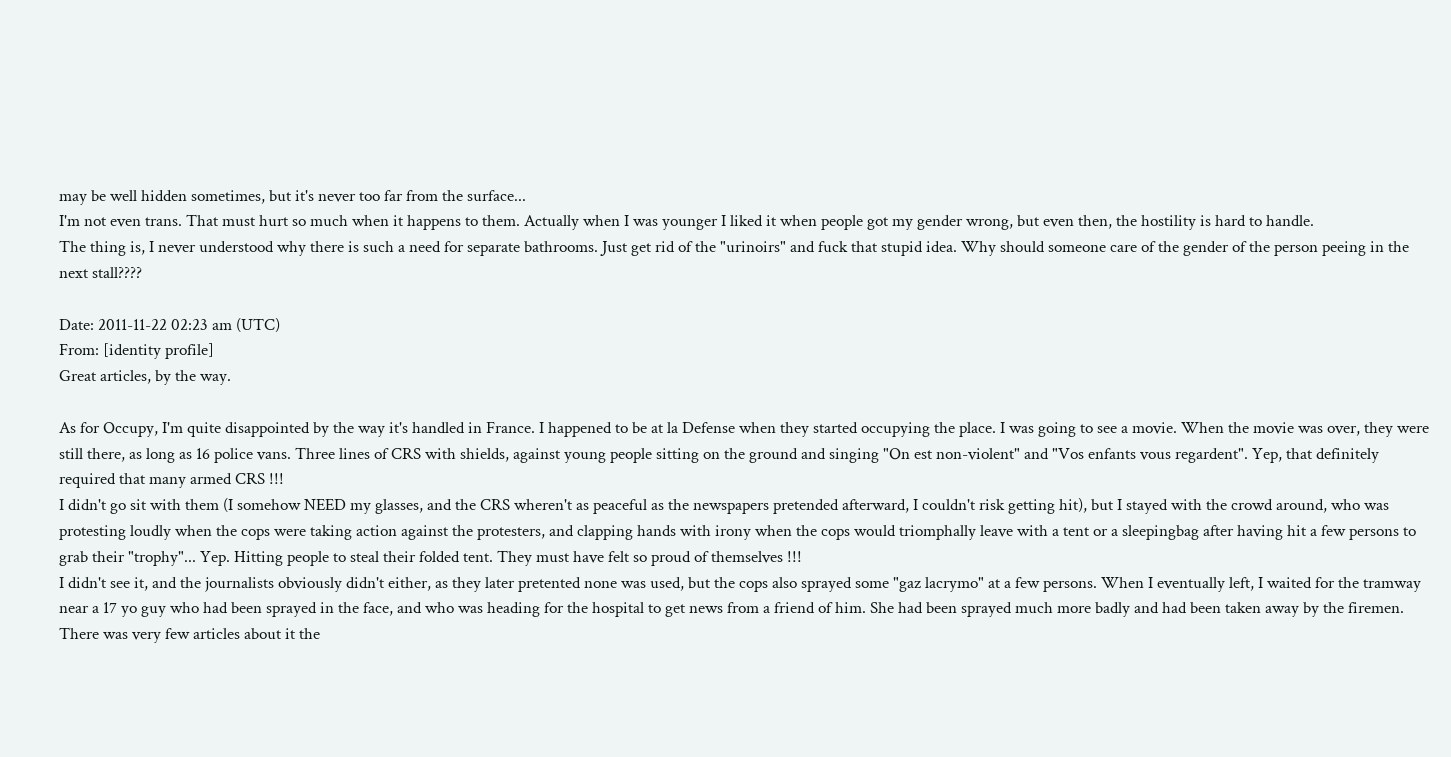may be well hidden sometimes, but it's never too far from the surface...
I'm not even trans. That must hurt so much when it happens to them. Actually when I was younger I liked it when people got my gender wrong, but even then, the hostility is hard to handle.
The thing is, I never understood why there is such a need for separate bathrooms. Just get rid of the "urinoirs" and fuck that stupid idea. Why should someone care of the gender of the person peeing in the next stall????

Date: 2011-11-22 02:23 am (UTC)
From: [identity profile]
Great articles, by the way.

As for Occupy, I'm quite disappointed by the way it's handled in France. I happened to be at la Defense when they started occupying the place. I was going to see a movie. When the movie was over, they were still there, as long as 16 police vans. Three lines of CRS with shields, against young people sitting on the ground and singing "On est non-violent" and "Vos enfants vous regardent". Yep, that definitely required that many armed CRS !!!
I didn't go sit with them (I somehow NEED my glasses, and the CRS wheren't as peaceful as the newspapers pretended afterward, I couldn't risk getting hit), but I stayed with the crowd around, who was protesting loudly when the cops were taking action against the protesters, and clapping hands with irony when the cops would triomphally leave with a tent or a sleepingbag after having hit a few persons to grab their "trophy"... Yep. Hitting people to steal their folded tent. They must have felt so proud of themselves !!!
I didn't see it, and the journalists obviously didn't either, as they later pretented none was used, but the cops also sprayed some "gaz lacrymo" at a few persons. When I eventually left, I waited for the tramway near a 17 yo guy who had been sprayed in the face, and who was heading for the hospital to get news from a friend of him. She had been sprayed much more badly and had been taken away by the firemen.
There was very few articles about it the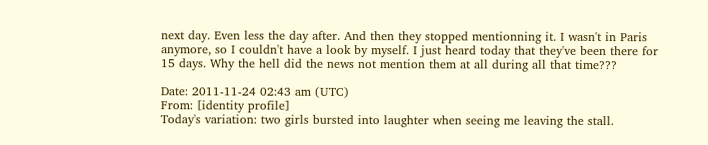next day. Even less the day after. And then they stopped mentionning it. I wasn't in Paris anymore, so I couldn't have a look by myself. I just heard today that they've been there for 15 days. Why the hell did the news not mention them at all during all that time???

Date: 2011-11-24 02:43 am (UTC)
From: [identity profile]
Today's variation: two girls bursted into laughter when seeing me leaving the stall.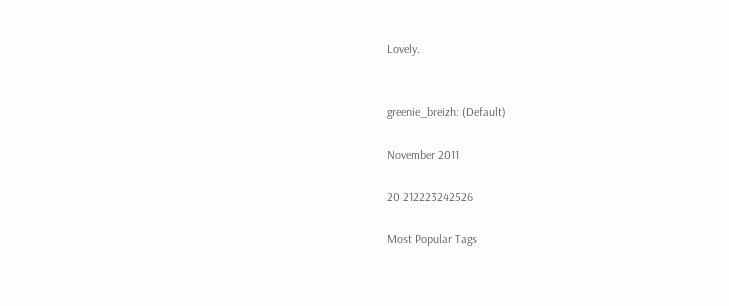Lovely.


greenie_breizh: (Default)

November 2011

20 212223242526

Most Popular Tags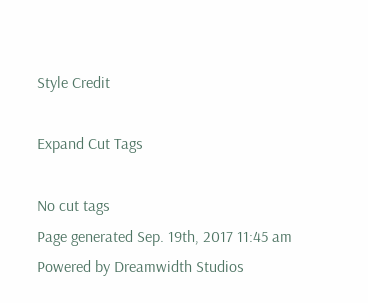Style Credit

Expand Cut Tags

No cut tags
Page generated Sep. 19th, 2017 11:45 am
Powered by Dreamwidth Studios